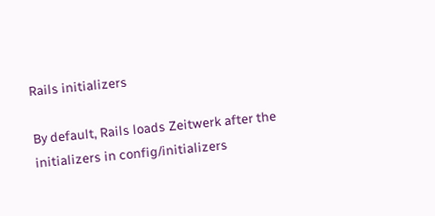Rails initializers

By default, Rails loads Zeitwerk after the initializers in config/initializers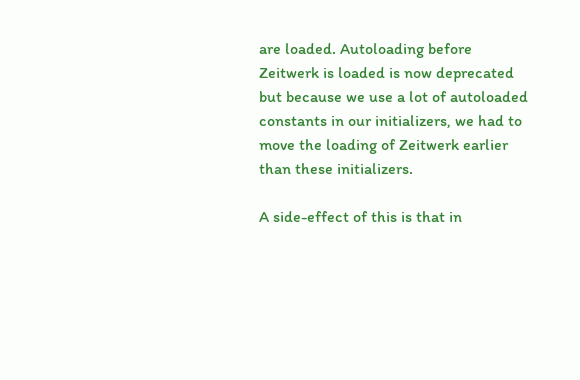are loaded. Autoloading before Zeitwerk is loaded is now deprecated but because we use a lot of autoloaded constants in our initializers, we had to move the loading of Zeitwerk earlier than these initializers.

A side-effect of this is that in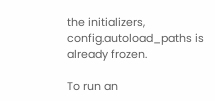the initializers, config.autoload_paths is already frozen.

To run an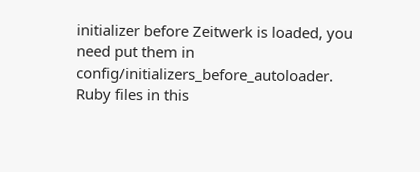initializer before Zeitwerk is loaded, you need put them in config/initializers_before_autoloader. Ruby files in this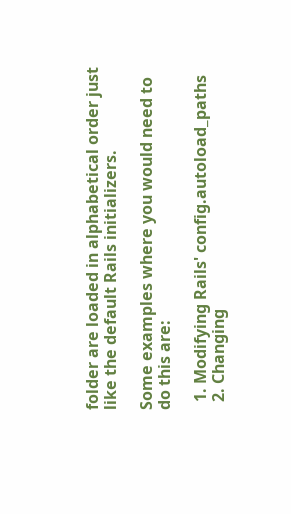folder are loaded in alphabetical order just like the default Rails initializers.

Some examples where you would need to do this are:

  1. Modifying Rails' config.autoload_paths
  2. Changing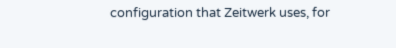configuration that Zeitwerk uses, for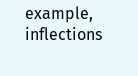example, inflections